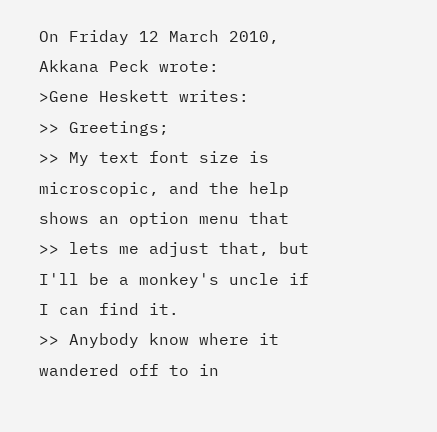On Friday 12 March 2010, Akkana Peck wrote:
>Gene Heskett writes:
>> Greetings;
>> My text font size is microscopic, and the help shows an option menu that
>> lets me adjust that, but I'll be a monkey's uncle if I can find it.
>> Anybody know where it wandered off to in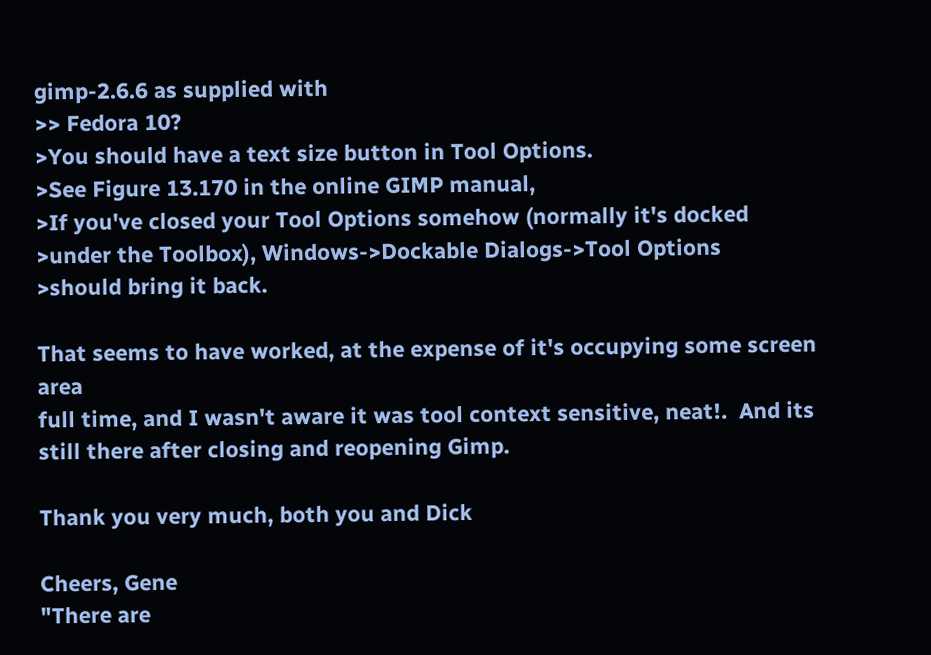gimp-2.6.6 as supplied with
>> Fedora 10?
>You should have a text size button in Tool Options.
>See Figure 13.170 in the online GIMP manual,
>If you've closed your Tool Options somehow (normally it's docked
>under the Toolbox), Windows->Dockable Dialogs->Tool Options
>should bring it back.

That seems to have worked, at the expense of it's occupying some screen area
full time, and I wasn't aware it was tool context sensitive, neat!.  And its
still there after closing and reopening Gimp.

Thank you very much, both you and Dick

Cheers, Gene
"There are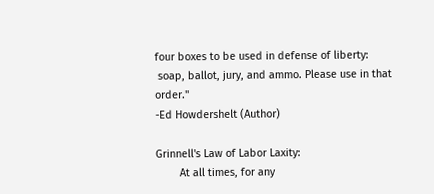four boxes to be used in defense of liberty:
 soap, ballot, jury, and ammo. Please use in that order."
-Ed Howdershelt (Author)

Grinnell's Law of Labor Laxity:
        At all times, for any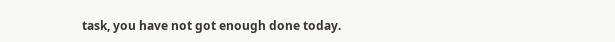task, you have not got enough done today.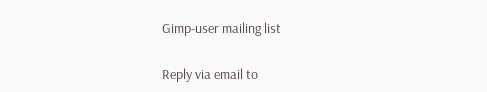Gimp-user mailing list

Reply via email to